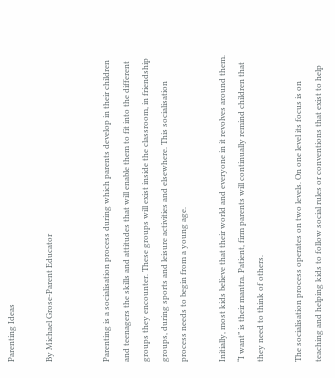Parenting Ideas

By Michael Grose-Parent Educator


Parenting is a socialisation process during which parents develop in their children and teenagers the skills and attitudes that will enable them to fit into the different groups they encounter. These groups will exist inside the classroom, in friendship groups, during sports and leisure activities and elsewhere. This socialisation process needs to begin from a young age.

Initially, most kids believe that their world and everyone in it revolves around them. “I want” is their mantra. Patient, firm parents will continually remind children that they need to think of others.

The socialisation process operates on two levels. On one level its focus is on teaching and helping kids to follow social rules or conventions that exist to help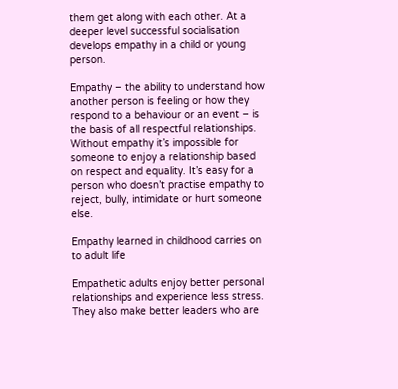them get along with each other. At a deeper level successful socialisation develops empathy in a child or young person.

Empathy – the ability to understand how another person is feeling or how they respond to a behaviour or an event – is the basis of all respectful relationships. Without empathy it’s impossible for someone to enjoy a relationship based on respect and equality. It’s easy for a person who doesn’t practise empathy to reject, bully, intimidate or hurt someone else.

Empathy learned in childhood carries on to adult life

Empathetic adults enjoy better personal relationships and experience less stress. They also make better leaders who are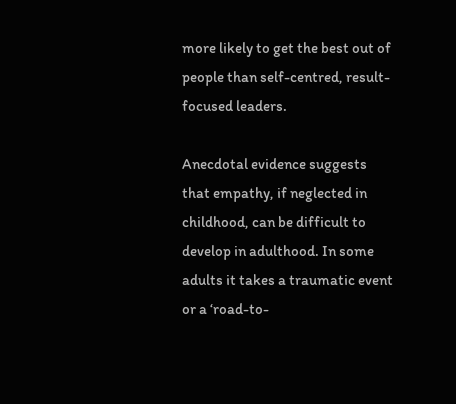more likely to get the best out of people than self-centred, result-focused leaders.

Anecdotal evidence suggests that empathy, if neglected in childhood, can be difficult to develop in adulthood. In some adults it takes a traumatic event or a ‘road-to-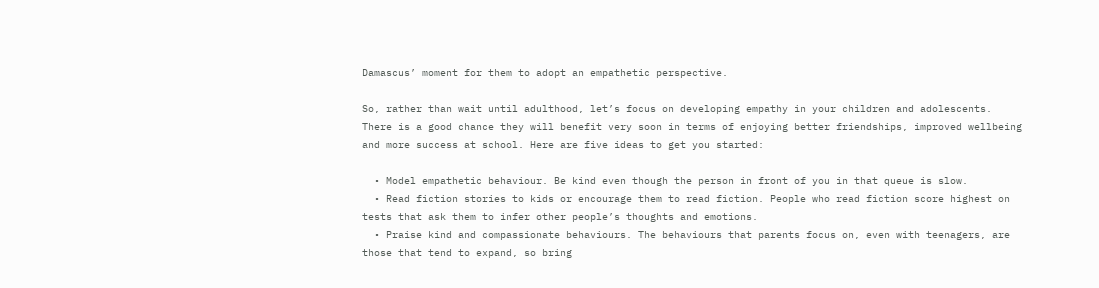Damascus’ moment for them to adopt an empathetic perspective.

So, rather than wait until adulthood, let’s focus on developing empathy in your children and adolescents. There is a good chance they will benefit very soon in terms of enjoying better friendships, improved wellbeing and more success at school. Here are five ideas to get you started:

  • Model empathetic behaviour. Be kind even though the person in front of you in that queue is slow.
  • Read fiction stories to kids or encourage them to read fiction. People who read fiction score highest on tests that ask them to infer other people’s thoughts and emotions.
  • Praise kind and compassionate behaviours. The behaviours that parents focus on, even with teenagers, are those that tend to expand, so bring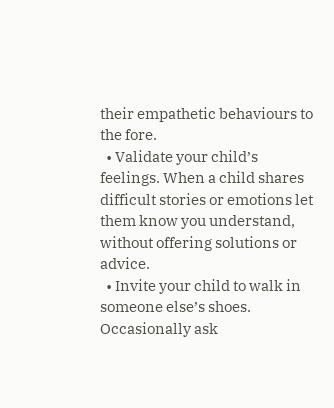their empathetic behaviours to the fore.
  • Validate your child’s feelings. When a child shares difficult stories or emotions let them know you understand, without offering solutions or advice.
  • Invite your child to walk in someone else’s shoes. Occasionally ask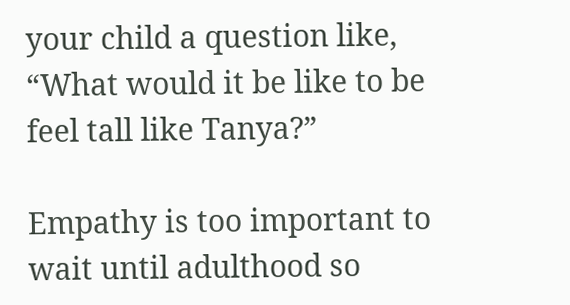your child a question like, “What would it be like to be feel tall like Tanya?”

Empathy is too important to wait until adulthood so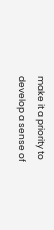make it a priority to develop a sense of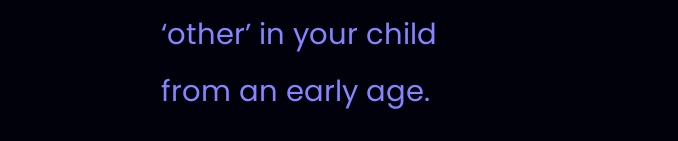‘other’ in your child from an early age.